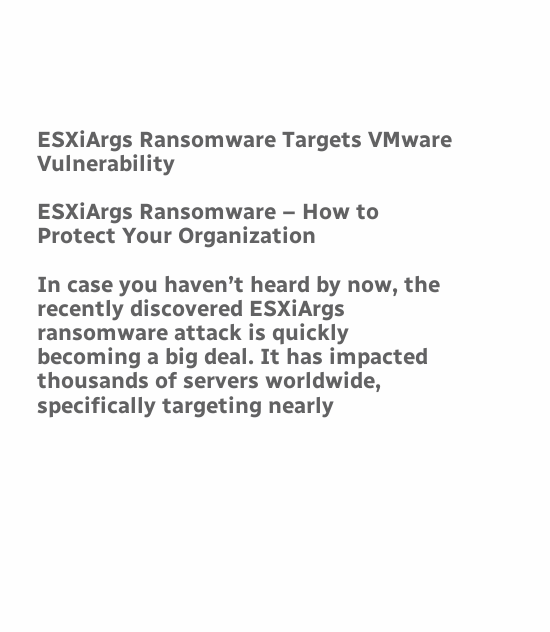ESXiArgs Ransomware Targets VMware Vulnerability

ESXiArgs Ransomware – How to Protect Your Organization

In case you haven’t heard by now, the recently discovered ESXiArgs ransomware attack is quickly becoming a big deal. It has impacted thousands of servers worldwide, specifically targeting nearly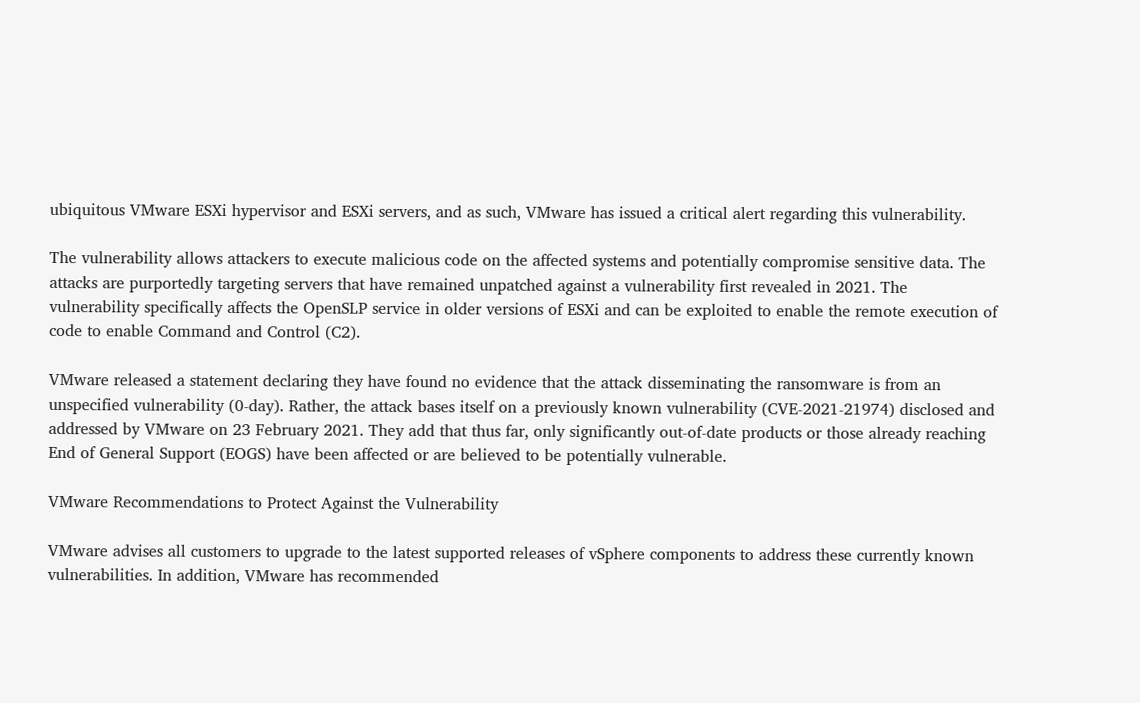ubiquitous VMware ESXi hypervisor and ESXi servers, and as such, VMware has issued a critical alert regarding this vulnerability.

The vulnerability allows attackers to execute malicious code on the affected systems and potentially compromise sensitive data. The attacks are purportedly targeting servers that have remained unpatched against a vulnerability first revealed in 2021. The vulnerability specifically affects the OpenSLP service in older versions of ESXi and can be exploited to enable the remote execution of code to enable Command and Control (C2).

VMware released a statement declaring they have found no evidence that the attack disseminating the ransomware is from an unspecified vulnerability (0-day). Rather, the attack bases itself on a previously known vulnerability (CVE-2021-21974) disclosed and addressed by VMware on 23 February 2021. They add that thus far, only significantly out-of-date products or those already reaching End of General Support (EOGS) have been affected or are believed to be potentially vulnerable.

VMware Recommendations to Protect Against the Vulnerability

VMware advises all customers to upgrade to the latest supported releases of vSphere components to address these currently known vulnerabilities. In addition, VMware has recommended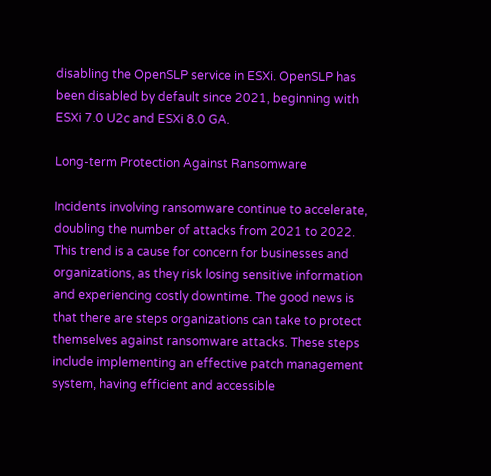disabling the OpenSLP service in ESXi. OpenSLP has been disabled by default since 2021, beginning with ESXi 7.0 U2c and ESXi 8.0 GA.

Long-term Protection Against Ransomware

Incidents involving ransomware continue to accelerate, doubling the number of attacks from 2021 to 2022. This trend is a cause for concern for businesses and organizations, as they risk losing sensitive information and experiencing costly downtime. The good news is that there are steps organizations can take to protect themselves against ransomware attacks. These steps include implementing an effective patch management system, having efficient and accessible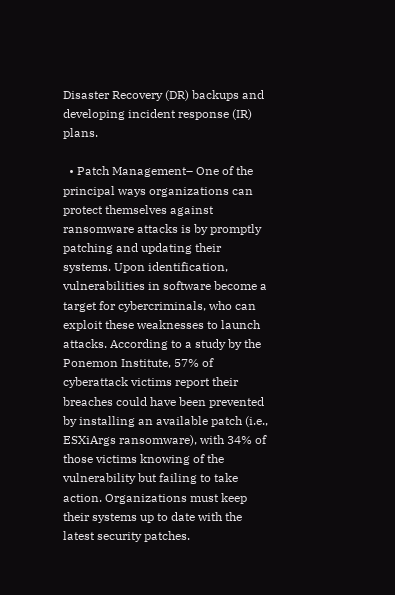Disaster Recovery (DR) backups and developing incident response (IR) plans.

  • Patch Management– One of the principal ways organizations can protect themselves against ransomware attacks is by promptly patching and updating their systems. Upon identification, vulnerabilities in software become a target for cybercriminals, who can exploit these weaknesses to launch attacks. According to a study by the Ponemon Institute, 57% of cyberattack victims report their breaches could have been prevented by installing an available patch (i.e., ESXiArgs ransomware), with 34% of those victims knowing of the vulnerability but failing to take action. Organizations must keep their systems up to date with the latest security patches.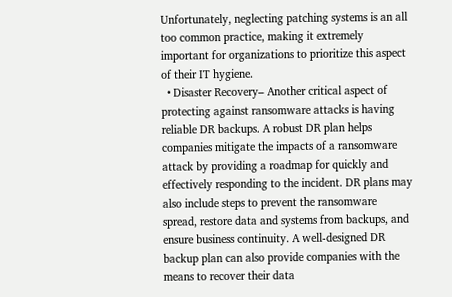Unfortunately, neglecting patching systems is an all too common practice, making it extremely important for organizations to prioritize this aspect of their IT hygiene.
  • Disaster Recovery– Another critical aspect of protecting against ransomware attacks is having reliable DR backups. A robust DR plan helps companies mitigate the impacts of a ransomware attack by providing a roadmap for quickly and effectively responding to the incident. DR plans may also include steps to prevent the ransomware spread, restore data and systems from backups, and ensure business continuity. A well-designed DR backup plan can also provide companies with the means to recover their data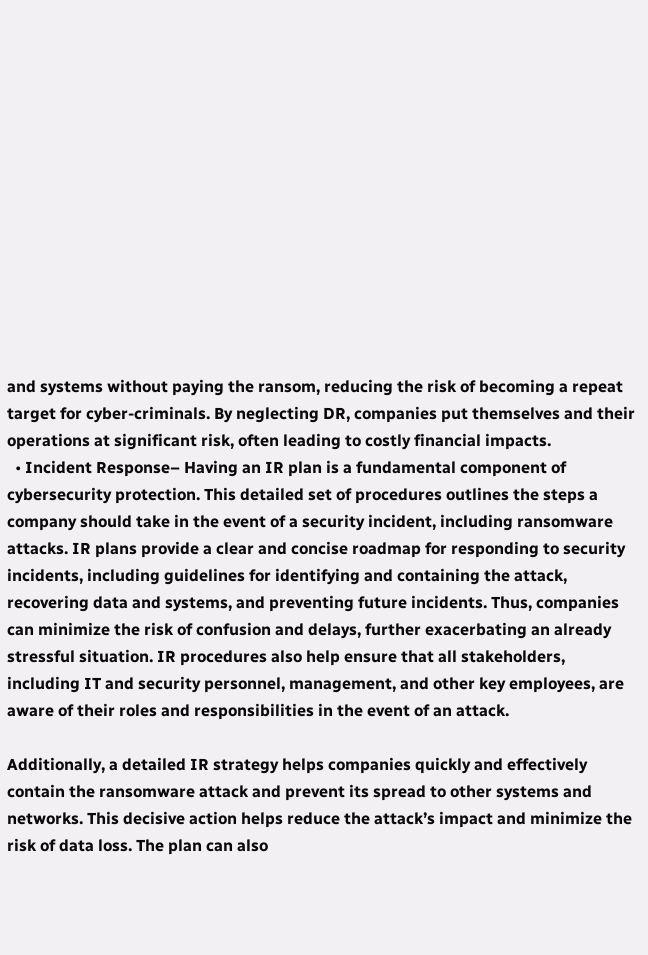and systems without paying the ransom, reducing the risk of becoming a repeat target for cyber-criminals. By neglecting DR, companies put themselves and their operations at significant risk, often leading to costly financial impacts.
  • Incident Response– Having an IR plan is a fundamental component of cybersecurity protection. This detailed set of procedures outlines the steps a company should take in the event of a security incident, including ransomware attacks. IR plans provide a clear and concise roadmap for responding to security incidents, including guidelines for identifying and containing the attack, recovering data and systems, and preventing future incidents. Thus, companies can minimize the risk of confusion and delays, further exacerbating an already stressful situation. IR procedures also help ensure that all stakeholders, including IT and security personnel, management, and other key employees, are aware of their roles and responsibilities in the event of an attack.

Additionally, a detailed IR strategy helps companies quickly and effectively contain the ransomware attack and prevent its spread to other systems and networks. This decisive action helps reduce the attack’s impact and minimize the risk of data loss. The plan can also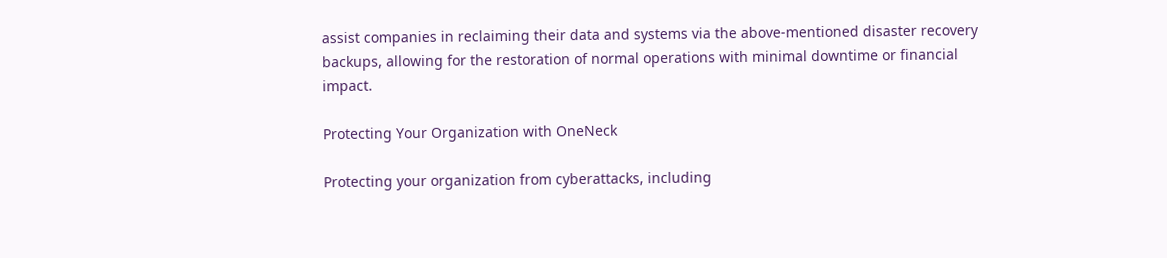assist companies in reclaiming their data and systems via the above-mentioned disaster recovery backups, allowing for the restoration of normal operations with minimal downtime or financial impact.

Protecting Your Organization with OneNeck

Protecting your organization from cyberattacks, including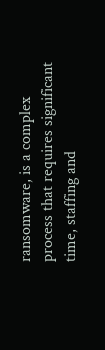ransomware, is a complex process that requires significant time, staffing and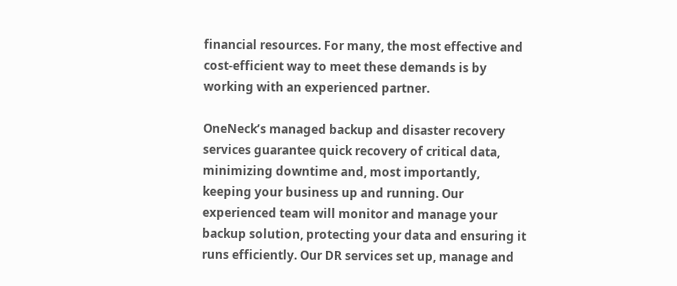financial resources. For many, the most effective and cost-efficient way to meet these demands is by working with an experienced partner.

OneNeck’s managed backup and disaster recovery services guarantee quick recovery of critical data, minimizing downtime and, most importantly, keeping your business up and running. Our experienced team will monitor and manage your backup solution, protecting your data and ensuring it runs efficiently. Our DR services set up, manage and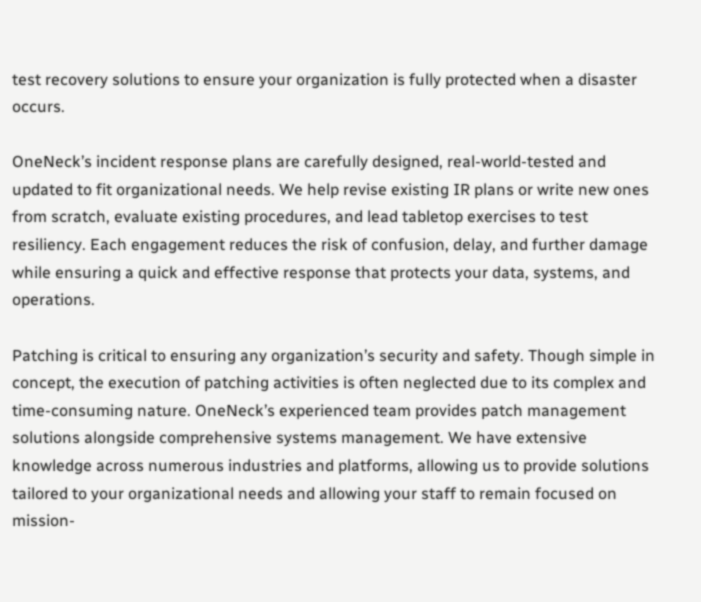test recovery solutions to ensure your organization is fully protected when a disaster occurs.

OneNeck’s incident response plans are carefully designed, real-world-tested and updated to fit organizational needs. We help revise existing IR plans or write new ones from scratch, evaluate existing procedures, and lead tabletop exercises to test resiliency. Each engagement reduces the risk of confusion, delay, and further damage while ensuring a quick and effective response that protects your data, systems, and operations.

Patching is critical to ensuring any organization’s security and safety. Though simple in concept, the execution of patching activities is often neglected due to its complex and time-consuming nature. OneNeck’s experienced team provides patch management solutions alongside comprehensive systems management. We have extensive knowledge across numerous industries and platforms, allowing us to provide solutions tailored to your organizational needs and allowing your staff to remain focused on mission-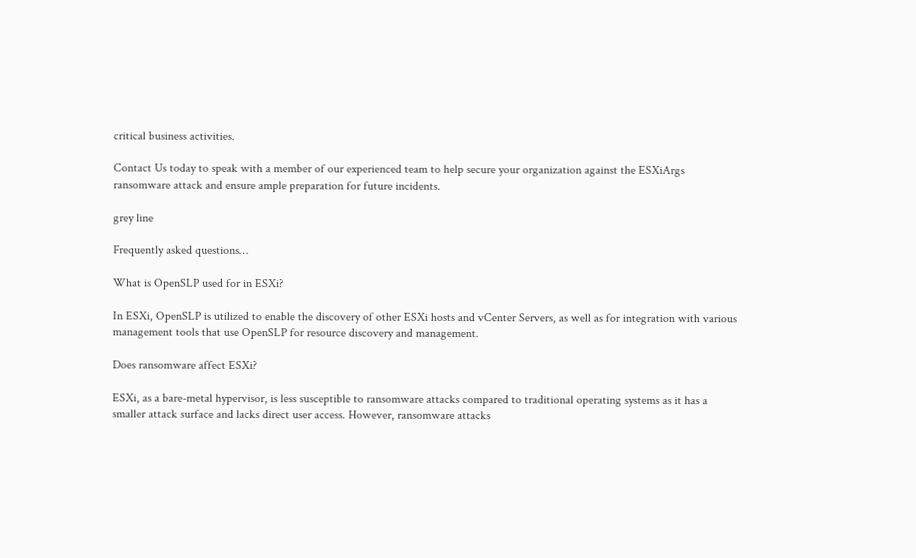critical business activities.

Contact Us today to speak with a member of our experienced team to help secure your organization against the ESXiArgs ransomware attack and ensure ample preparation for future incidents.

grey line

Frequently asked questions…

What is OpenSLP used for in ESXi?

In ESXi, OpenSLP is utilized to enable the discovery of other ESXi hosts and vCenter Servers, as well as for integration with various management tools that use OpenSLP for resource discovery and management.

Does ransomware affect ESXi?

ESXi, as a bare-metal hypervisor, is less susceptible to ransomware attacks compared to traditional operating systems as it has a smaller attack surface and lacks direct user access. However, ransomware attacks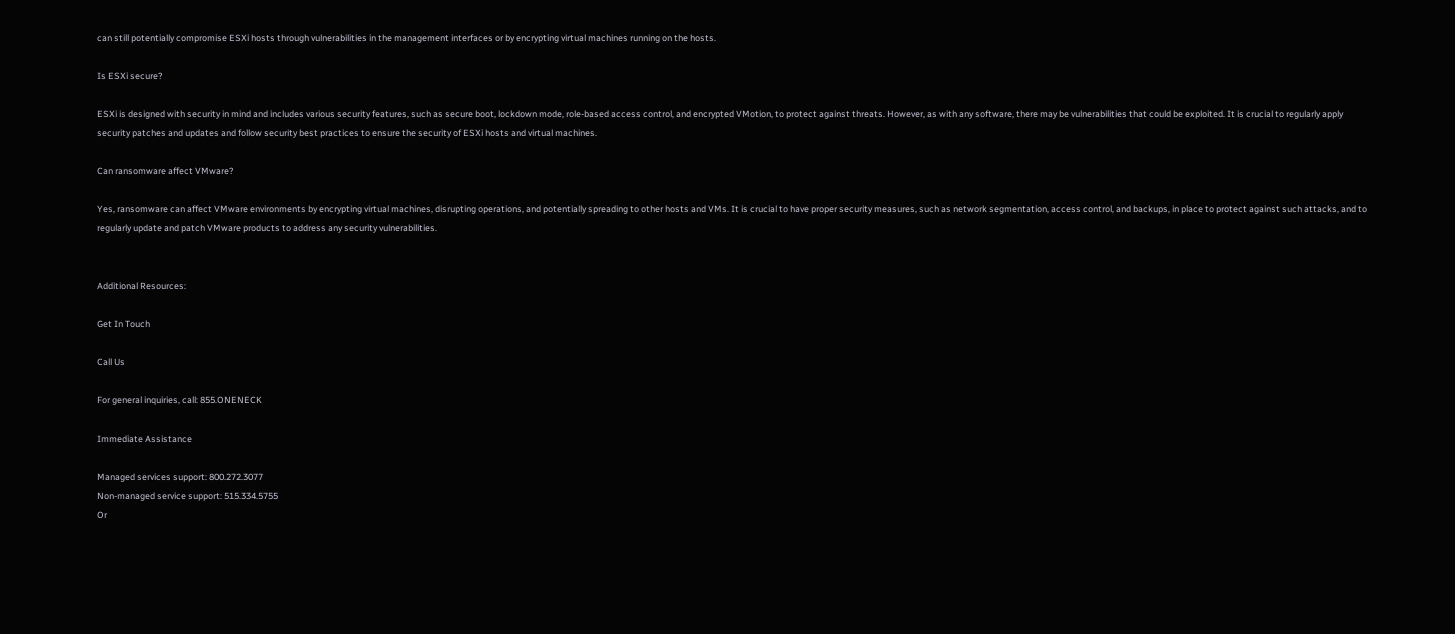can still potentially compromise ESXi hosts through vulnerabilities in the management interfaces or by encrypting virtual machines running on the hosts.

Is ESXi secure?

ESXi is designed with security in mind and includes various security features, such as secure boot, lockdown mode, role-based access control, and encrypted VMotion, to protect against threats. However, as with any software, there may be vulnerabilities that could be exploited. It is crucial to regularly apply security patches and updates and follow security best practices to ensure the security of ESXi hosts and virtual machines.

Can ransomware affect VMware?

Yes, ransomware can affect VMware environments by encrypting virtual machines, disrupting operations, and potentially spreading to other hosts and VMs. It is crucial to have proper security measures, such as network segmentation, access control, and backups, in place to protect against such attacks, and to regularly update and patch VMware products to address any security vulnerabilities.


Additional Resources:

Get In Touch

Call Us

For general inquiries, call: 855.ONENECK

Immediate Assistance

Managed services support: 800.272.3077
Non-managed service support: 515.334.5755
Or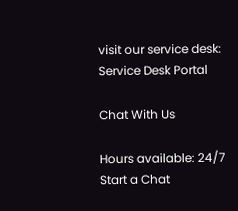visit our service desk:
Service Desk Portal

Chat With Us

Hours available: 24/7
Start a Chat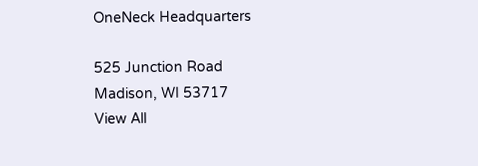OneNeck Headquarters

525 Junction Road
Madison, WI 53717
View All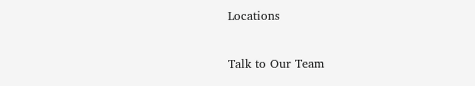Locations

Talk to Our Team